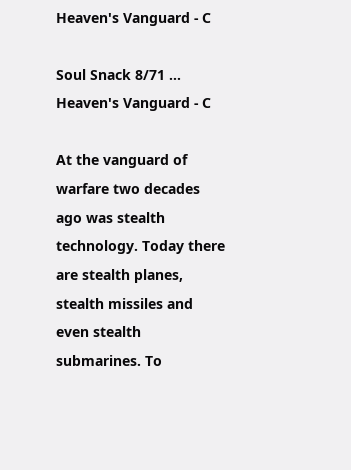Heaven's Vanguard - C

Soul Snack 8/71 ... Heaven's Vanguard - C

At the vanguard of warfare two decades ago was stealth technology. Today there are stealth planes, stealth missiles and even stealth submarines. To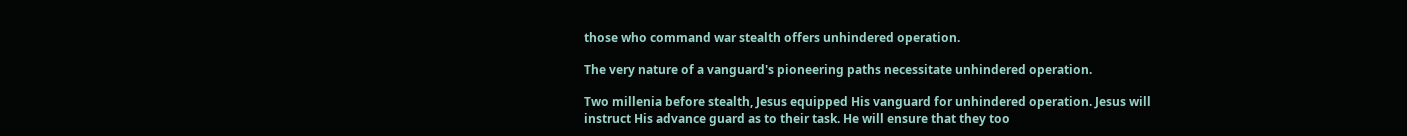those who command war stealth offers unhindered operation.

The very nature of a vanguard's pioneering paths necessitate unhindered operation.

Two millenia before stealth, Jesus equipped His vanguard for unhindered operation. Jesus will instruct His advance guard as to their task. He will ensure that they too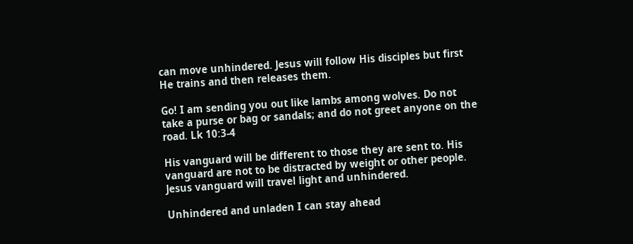can move unhindered. Jesus will follow His disciples but first He trains and then releases them.

Go! I am sending you out like lambs among wolves. Do not take a purse or bag or sandals; and do not greet anyone on the road. Lk 10:3-4

His vanguard will be different to those they are sent to. His vanguard are not to be distracted by weight or other people. Jesus vanguard will travel light and unhindered.

Unhindered and unladen I can stay ahead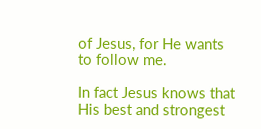of Jesus, for He wants to follow me.

In fact Jesus knows that His best and strongest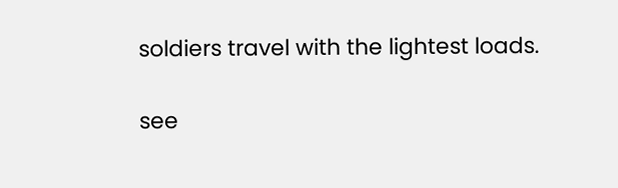soldiers travel with the lightest loads.

see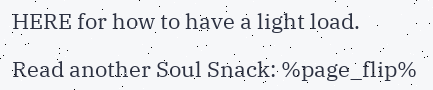HERE for how to have a light load.

Read another Soul Snack: %page_flip%